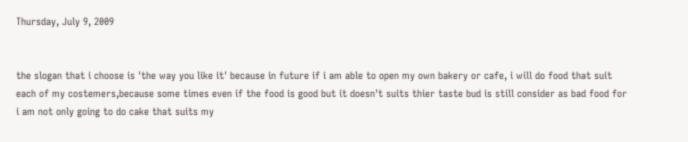Thursday, July 9, 2009


the slogan that i choose is 'the way you like it' because in future if i am able to open my own bakery or cafe, i will do food that suit each of my costemers,because some times even if the food is good but it doesn't suits thier taste bud is still consider as bad food for i am not only going to do cake that suits my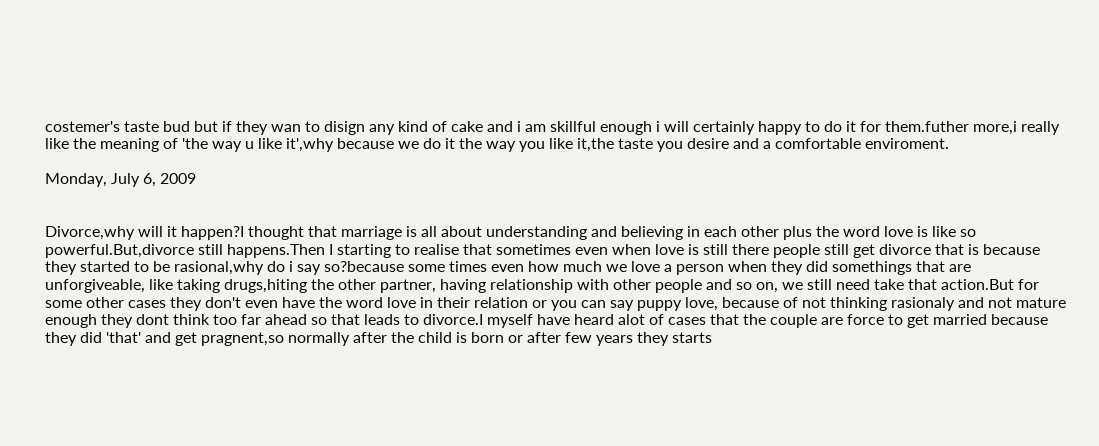costemer's taste bud but if they wan to disign any kind of cake and i am skillful enough i will certainly happy to do it for them.futher more,i really like the meaning of 'the way u like it',why because we do it the way you like it,the taste you desire and a comfortable enviroment.

Monday, July 6, 2009


Divorce,why will it happen?I thought that marriage is all about understanding and believing in each other plus the word love is like so powerful.But,divorce still happens.Then I starting to realise that sometimes even when love is still there people still get divorce that is because they started to be rasional,why do i say so?because some times even how much we love a person when they did somethings that are unforgiveable, like taking drugs,hiting the other partner, having relationship with other people and so on, we still need take that action.But for some other cases they don't even have the word love in their relation or you can say puppy love, because of not thinking rasionaly and not mature enough they dont think too far ahead so that leads to divorce.I myself have heard alot of cases that the couple are force to get married because they did 'that' and get pragnent,so normally after the child is born or after few years they starts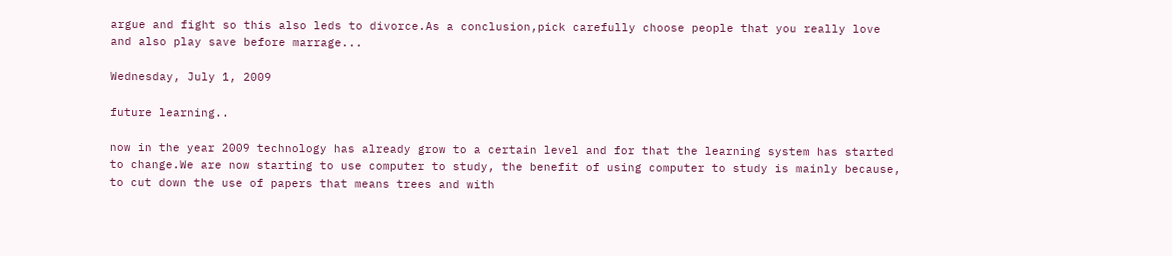argue and fight so this also leds to divorce.As a conclusion,pick carefully choose people that you really love and also play save before marrage...

Wednesday, July 1, 2009

future learning..

now in the year 2009 technology has already grow to a certain level and for that the learning system has started to change.We are now starting to use computer to study, the benefit of using computer to study is mainly because, to cut down the use of papers that means trees and with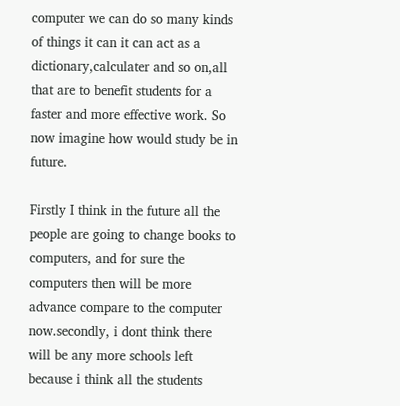computer we can do so many kinds of things it can it can act as a dictionary,calculater and so on,all that are to benefit students for a faster and more effective work. So now imagine how would study be in future.

Firstly I think in the future all the people are going to change books to computers, and for sure the computers then will be more advance compare to the computer now.secondly, i dont think there will be any more schools left because i think all the students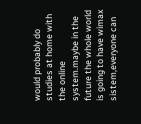would probably do studies at home with the online system.maybe in the future the whole world is going to have wimax sistem,everyone can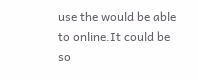use the would be able to online.It could be so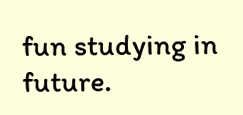fun studying in future.